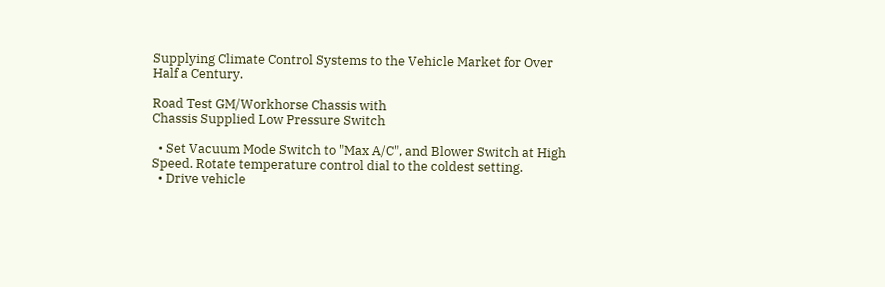Supplying Climate Control Systems to the Vehicle Market for Over Half a Century.

Road Test GM/Workhorse Chassis with
Chassis Supplied Low Pressure Switch

  • Set Vacuum Mode Switch to "Max A/C", and Blower Switch at High Speed. Rotate temperature control dial to the coldest setting.
  • Drive vehicle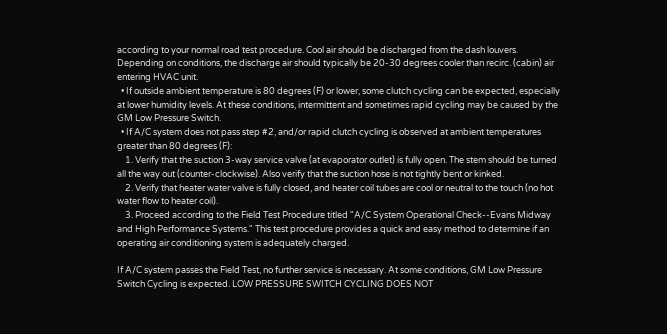according to your normal road test procedure. Cool air should be discharged from the dash louvers. Depending on conditions, the discharge air should typically be 20-30 degrees cooler than recirc. (cabin) air entering HVAC unit.
  • If outside ambient temperature is 80 degrees (F) or lower, some clutch cycling can be expected, especially at lower humidity levels. At these conditions, intermittent and sometimes rapid cycling may be caused by the GM Low Pressure Switch.
  • If A/C system does not pass step #2, and/or rapid clutch cycling is observed at ambient temperatures greater than 80 degrees (F):
    1. Verify that the suction 3-way service valve (at evaporator outlet) is fully open. The stem should be turned all the way out (counter-clockwise). Also verify that the suction hose is not tightly bent or kinked.
    2. Verify that heater water valve is fully closed, and heater coil tubes are cool or neutral to the touch (no hot water flow to heater coil).
    3. Proceed according to the Field Test Procedure titled "A/C System Operational Check--Evans Midway and High Performance Systems." This test procedure provides a quick and easy method to determine if an operating air conditioning system is adequately charged.

If A/C system passes the Field Test, no further service is necessary. At some conditions, GM Low Pressure Switch Cycling is expected. LOW PRESSURE SWITCH CYCLING DOES NOT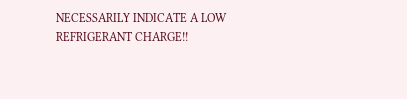NECESSARILY INDICATE A LOW REFRIGERANT CHARGE!!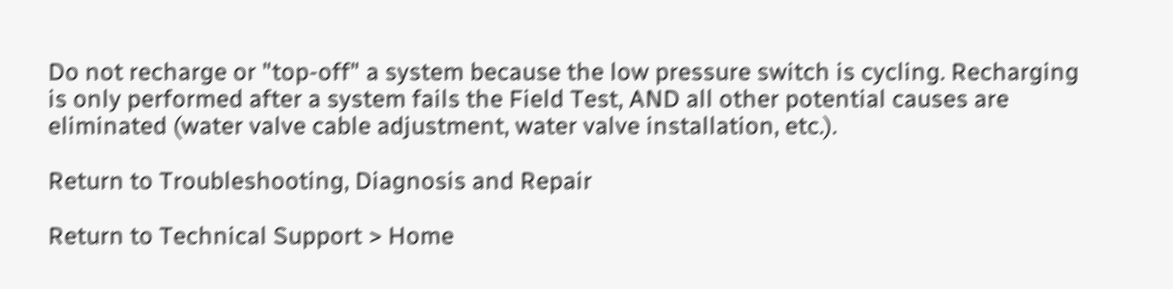Do not recharge or "top-off" a system because the low pressure switch is cycling. Recharging is only performed after a system fails the Field Test, AND all other potential causes are eliminated (water valve cable adjustment, water valve installation, etc.).

Return to Troubleshooting, Diagnosis and Repair

Return to Technical Support > Home